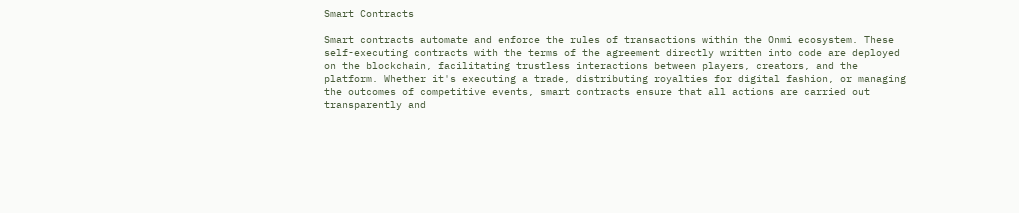Smart Contracts

Smart contracts automate and enforce the rules of transactions within the Onmi ecosystem. These self-executing contracts with the terms of the agreement directly written into code are deployed on the blockchain, facilitating trustless interactions between players, creators, and the platform. Whether it's executing a trade, distributing royalties for digital fashion, or managing the outcomes of competitive events, smart contracts ensure that all actions are carried out transparently and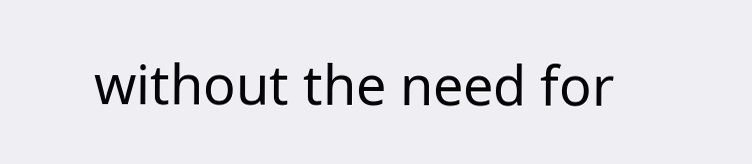without the need for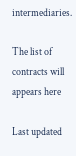intermediaries.

The list of contracts will appears here

Last updated